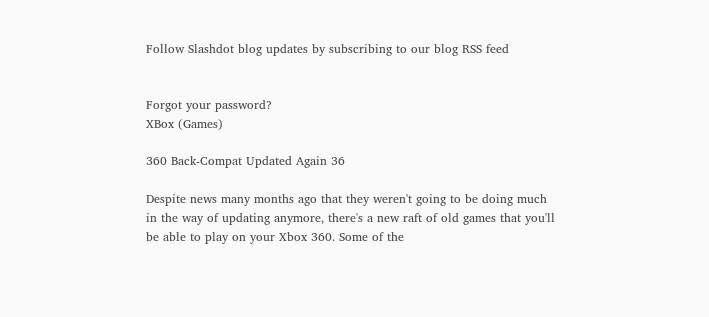Follow Slashdot blog updates by subscribing to our blog RSS feed


Forgot your password?
XBox (Games)

360 Back-Compat Updated Again 36

Despite news many months ago that they weren't going to be doing much in the way of updating anymore, there's a new raft of old games that you'll be able to play on your Xbox 360. Some of the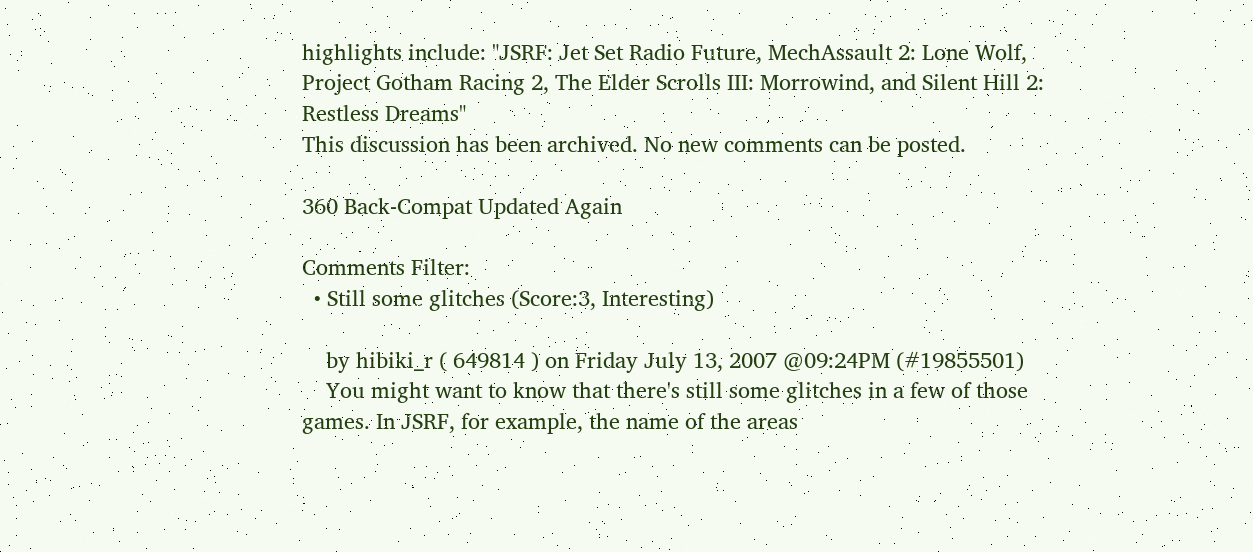highlights include: "JSRF: Jet Set Radio Future, MechAssault 2: Lone Wolf, Project Gotham Racing 2, The Elder Scrolls III: Morrowind, and Silent Hill 2: Restless Dreams"
This discussion has been archived. No new comments can be posted.

360 Back-Compat Updated Again

Comments Filter:
  • Still some glitches (Score:3, Interesting)

    by hibiki_r ( 649814 ) on Friday July 13, 2007 @09:24PM (#19855501)
    You might want to know that there's still some glitches in a few of those games. In JSRF, for example, the name of the areas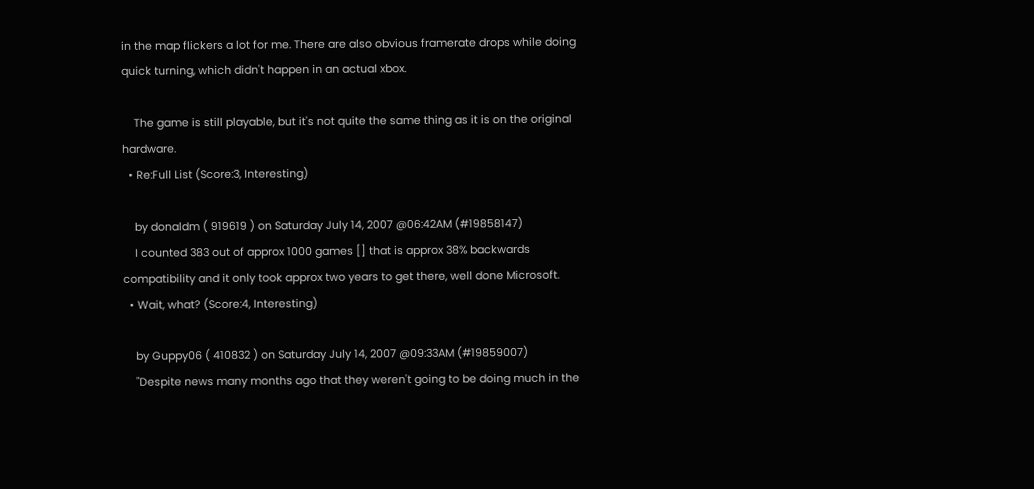in the map flickers a lot for me. There are also obvious framerate drops while doing quick turning, which didn't happen in an actual xbox.

    The game is still playable, but it's not quite the same thing as it is on the original hardware.
  • Re:Full List (Score:3, Interesting)

    by donaldm ( 919619 ) on Saturday July 14, 2007 @06:42AM (#19858147)
    I counted 383 out of approx 1000 games [] that is approx 38% backwards compatibility and it only took approx two years to get there, well done Microsoft.
  • Wait, what? (Score:4, Interesting)

    by Guppy06 ( 410832 ) on Saturday July 14, 2007 @09:33AM (#19859007)
    "Despite news many months ago that they weren't going to be doing much in the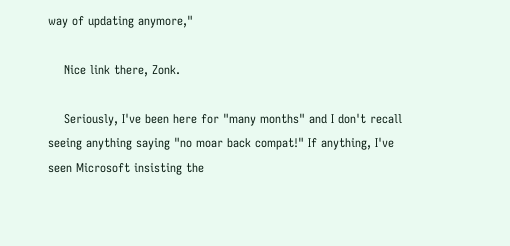way of updating anymore,"

    Nice link there, Zonk.

    Seriously, I've been here for "many months" and I don't recall seeing anything saying "no moar back compat!" If anything, I've seen Microsoft insisting the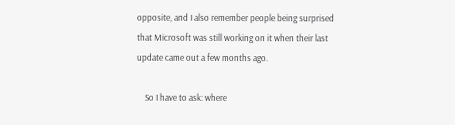opposite, and I also remember people being surprised that Microsoft was still working on it when their last update came out a few months ago.

    So I have to ask: where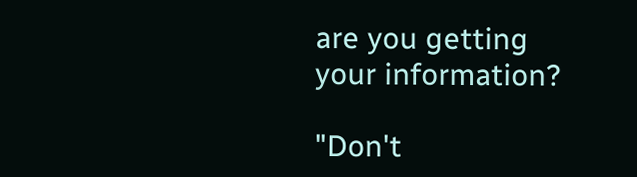are you getting your information?

"Don't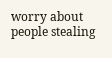worry about people stealing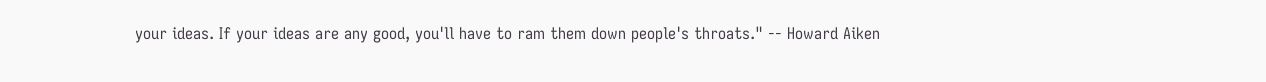your ideas. If your ideas are any good, you'll have to ram them down people's throats." -- Howard Aiken